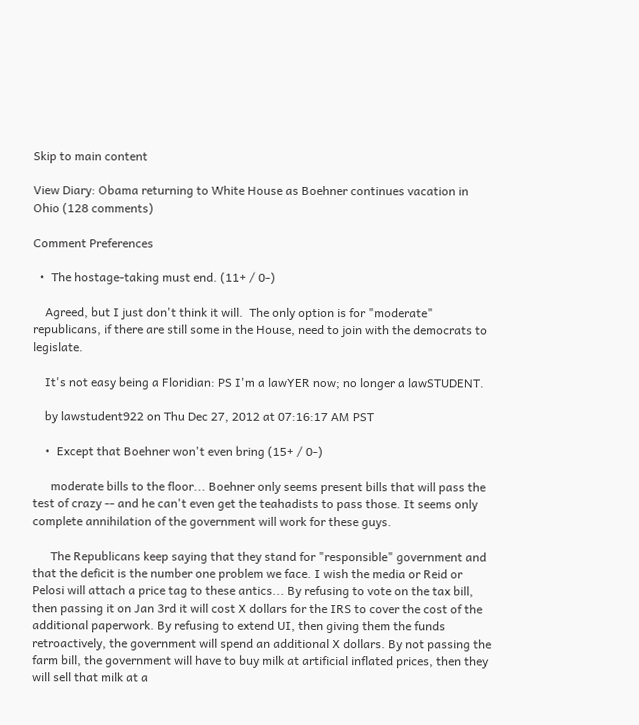Skip to main content

View Diary: Obama returning to White House as Boehner continues vacation in Ohio (128 comments)

Comment Preferences

  •  The hostage-taking must end. (11+ / 0-)

    Agreed, but I just don't think it will.  The only option is for "moderate" republicans, if there are still some in the House, need to join with the democrats to legislate.

    It's not easy being a Floridian: PS I'm a lawYER now; no longer a lawSTUDENT.

    by lawstudent922 on Thu Dec 27, 2012 at 07:16:17 AM PST

    •  Except that Boehner won't even bring (15+ / 0-)

      moderate bills to the floor... Boehner only seems present bills that will pass the test of crazy -- and he can't even get the teahadists to pass those. It seems only complete annihilation of the government will work for these guys.

      The Republicans keep saying that they stand for "responsible" government and that the deficit is the number one problem we face. I wish the media or Reid or Pelosi will attach a price tag to these antics... By refusing to vote on the tax bill, then passing it on Jan 3rd it will cost X dollars for the IRS to cover the cost of the additional paperwork. By refusing to extend UI, then giving them the funds retroactively, the government will spend an additional X dollars. By not passing the farm bill, the government will have to buy milk at artificial inflated prices, then they will sell that milk at a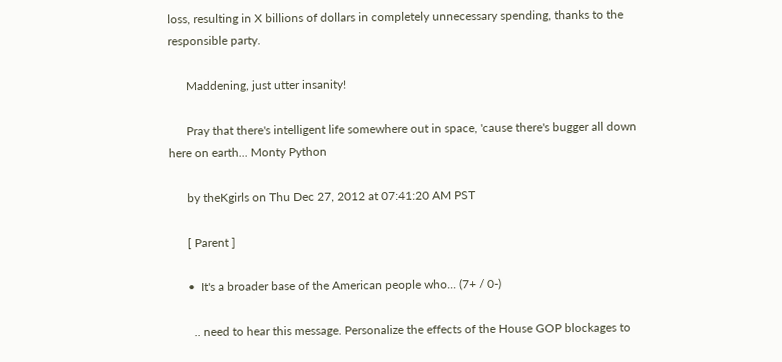loss, resulting in X billions of dollars in completely unnecessary spending, thanks to the responsible party.

      Maddening, just utter insanity!

      Pray that there's intelligent life somewhere out in space, 'cause there's bugger all down here on earth... Monty Python

      by theKgirls on Thu Dec 27, 2012 at 07:41:20 AM PST

      [ Parent ]

      •  It's a broader base of the American people who... (7+ / 0-)

        .. need to hear this message. Personalize the effects of the House GOP blockages to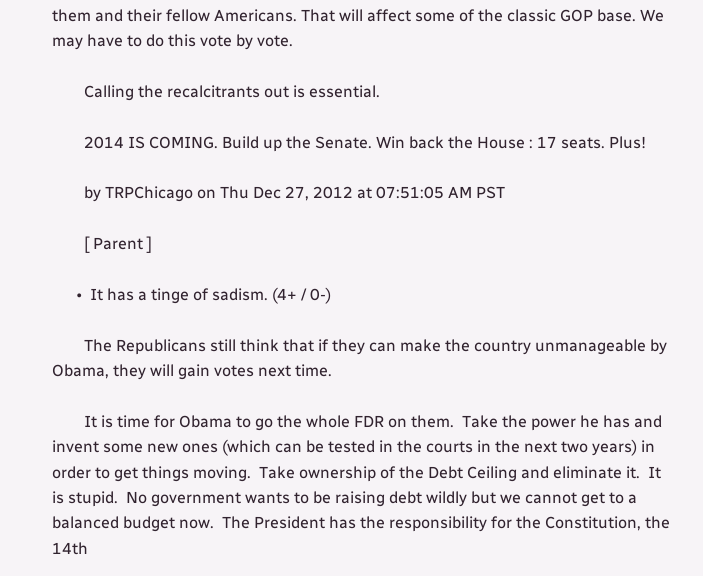them and their fellow Americans. That will affect some of the classic GOP base. We may have to do this vote by vote.

        Calling the recalcitrants out is essential.

        2014 IS COMING. Build up the Senate. Win back the House : 17 seats. Plus!

        by TRPChicago on Thu Dec 27, 2012 at 07:51:05 AM PST

        [ Parent ]

      •  It has a tinge of sadism. (4+ / 0-)

        The Republicans still think that if they can make the country unmanageable by Obama, they will gain votes next time.

        It is time for Obama to go the whole FDR on them.  Take the power he has and invent some new ones (which can be tested in the courts in the next two years) in order to get things moving.  Take ownership of the Debt Ceiling and eliminate it.  It is stupid.  No government wants to be raising debt wildly but we cannot get to a balanced budget now.  The President has the responsibility for the Constitution, the 14th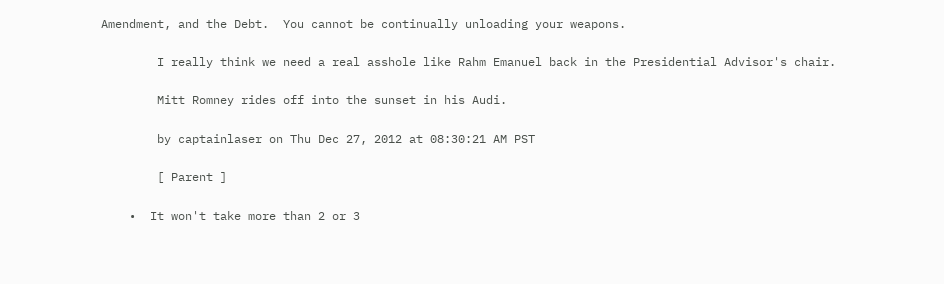Amendment, and the Debt.  You cannot be continually unloading your weapons.

        I really think we need a real asshole like Rahm Emanuel back in the Presidential Advisor's chair.

        Mitt Romney rides off into the sunset in his Audi.

        by captainlaser on Thu Dec 27, 2012 at 08:30:21 AM PST

        [ Parent ]

    •  It won't take more than 2 or 3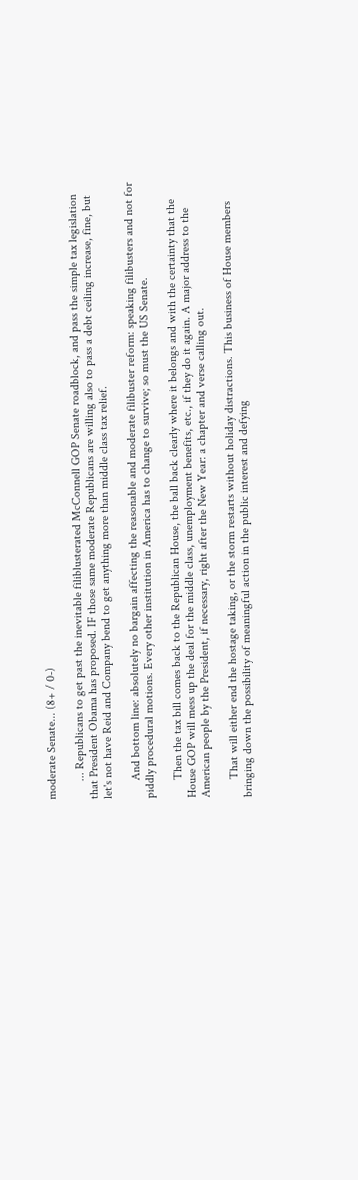moderate Senate... (8+ / 0-)

      ... Republicans to get past the inevitable filiblusterated McConnell GOP Senate roadblock, and pass the simple tax legislation that President Obama has proposed. IF those same moderate Republicans are willing also to pass a debt ceiling increase, fine, but let's not have Reid and Company bend to get anything more than middle class tax relief.

      And bottom line: absolutely no bargain affecting the reasonable and moderate filibuster reform: speaking filibusters and not for piddly procedural motions. Every other institution in America has to change to survive; so must the US Senate.

      Then the tax bill comes back to the Republican House, the ball back clearly where it belongs and with the certainty that the House GOP will mess up the deal for the middle class, unemployment benefits, etc., if they do it again. A major address to the American people by the President, if necessary, right after the New Year: a chapter and verse calling out.

      That will either end the hostage taking, or the storm restarts without holiday distractions. This business of House members bringing down the possibility of meaningful action in the public interest and defying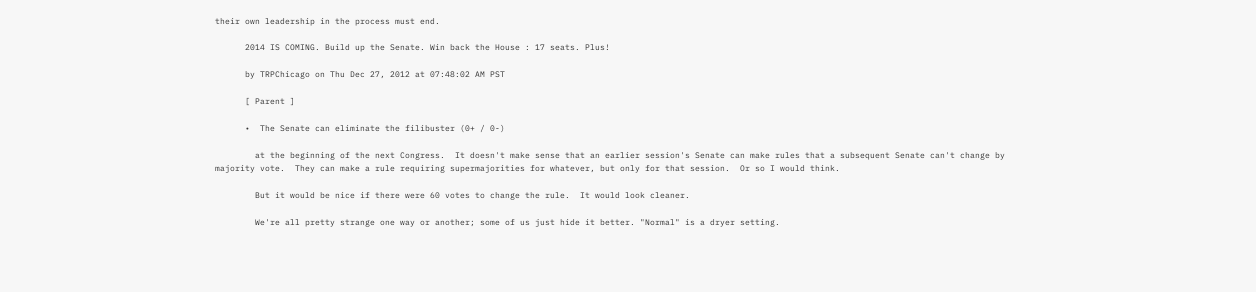their own leadership in the process must end.

      2014 IS COMING. Build up the Senate. Win back the House : 17 seats. Plus!

      by TRPChicago on Thu Dec 27, 2012 at 07:48:02 AM PST

      [ Parent ]

      •  The Senate can eliminate the filibuster (0+ / 0-)

        at the beginning of the next Congress.  It doesn't make sense that an earlier session's Senate can make rules that a subsequent Senate can't change by majority vote.  They can make a rule requiring supermajorities for whatever, but only for that session.  Or so I would think.

        But it would be nice if there were 60 votes to change the rule.  It would look cleaner.

        We're all pretty strange one way or another; some of us just hide it better. "Normal" is a dryer setting.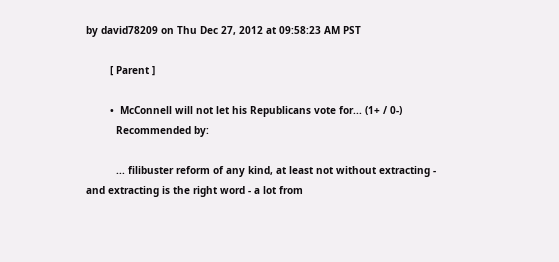by david78209 on Thu Dec 27, 2012 at 09:58:23 AM PST

        [ Parent ]

        •  McConnell will not let his Republicans vote for... (1+ / 0-)
          Recommended by:

          ... filibuster reform of any kind, at least not without extracting - and extracting is the right word - a lot from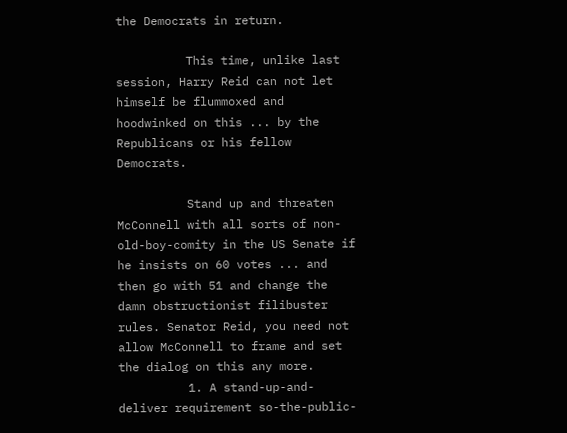the Democrats in return.

          This time, unlike last session, Harry Reid can not let himself be flummoxed and hoodwinked on this ... by the Republicans or his fellow Democrats.

          Stand up and threaten McConnell with all sorts of non-old-boy-comity in the US Senate if he insists on 60 votes ... and then go with 51 and change the damn obstructionist filibuster rules. Senator Reid, you need not allow McConnell to frame and set the dialog on this any more.
          1. A stand-up-and-deliver requirement so-the-public-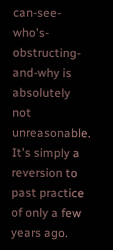can-see-who's-obstructing-and-why is absolutely not unreasonable. It's simply a reversion to past practice of only a few years ago.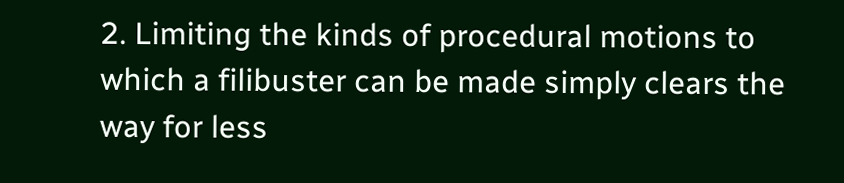2. Limiting the kinds of procedural motions to which a filibuster can be made simply clears the way for less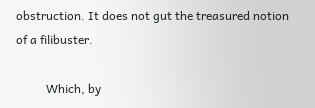obstruction. It does not gut the treasured notion of a filibuster.

          Which, by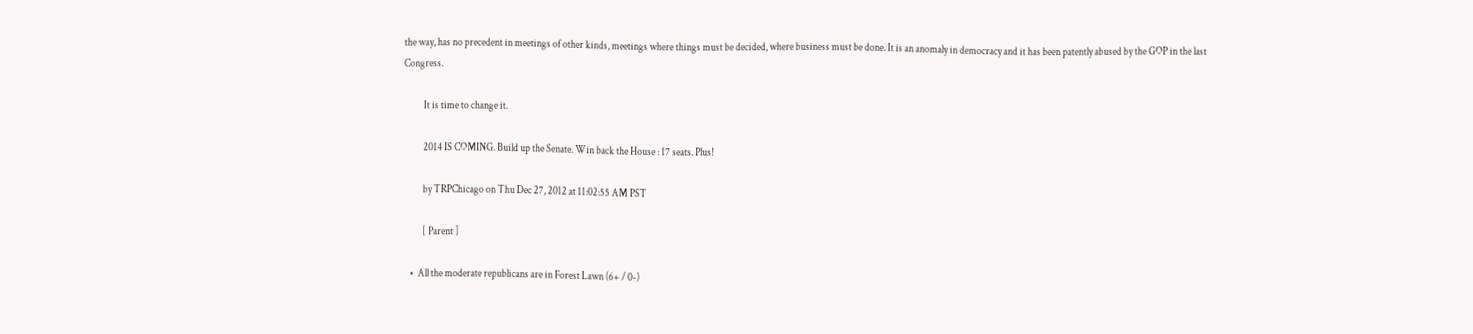the way, has no precedent in meetings of other kinds, meetings where things must be decided, where business must be done. It is an anomaly in democracy and it has been patently abused by the GOP in the last Congress.

          It is time to change it.

          2014 IS COMING. Build up the Senate. Win back the House : 17 seats. Plus!

          by TRPChicago on Thu Dec 27, 2012 at 11:02:55 AM PST

          [ Parent ]

    •  All the moderate republicans are in Forest Lawn (6+ / 0-)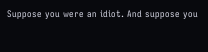Suppose you were an idiot. And suppose you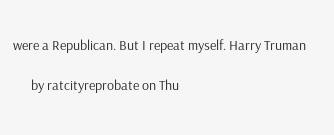were a Republican. But I repeat myself. Harry Truman

      by ratcityreprobate on Thu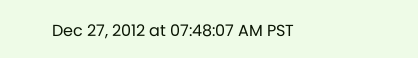Dec 27, 2012 at 07:48:07 AM PST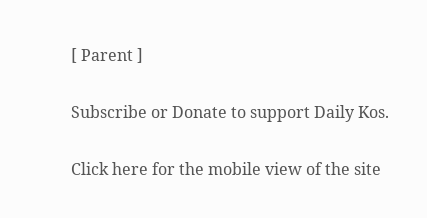[ Parent ]

Subscribe or Donate to support Daily Kos.

Click here for the mobile view of the site